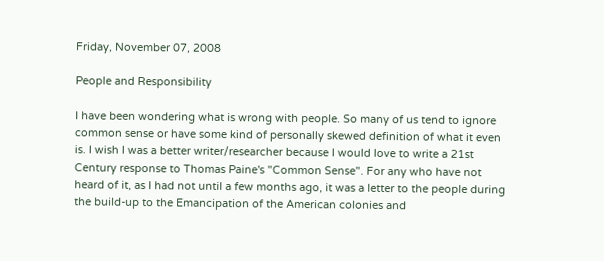Friday, November 07, 2008

People and Responsibility

I have been wondering what is wrong with people. So many of us tend to ignore common sense or have some kind of personally skewed definition of what it even is. I wish I was a better writer/researcher because I would love to write a 21st Century response to Thomas Paine's "Common Sense". For any who have not heard of it, as I had not until a few months ago, it was a letter to the people during the build-up to the Emancipation of the American colonies and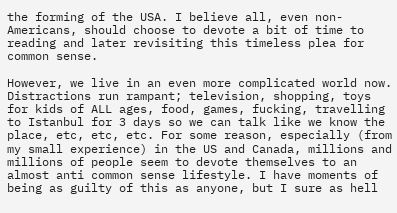the forming of the USA. I believe all, even non-Americans, should choose to devote a bit of time to reading and later revisiting this timeless plea for common sense.

However, we live in an even more complicated world now. Distractions run rampant; television, shopping, toys for kids of ALL ages, food, games, fucking, travelling to Istanbul for 3 days so we can talk like we know the place, etc, etc, etc. For some reason, especially (from my small experience) in the US and Canada, millions and millions of people seem to devote themselves to an almost anti common sense lifestyle. I have moments of being as guilty of this as anyone, but I sure as hell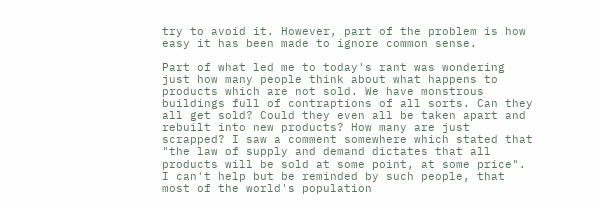try to avoid it. However, part of the problem is how easy it has been made to ignore common sense.

Part of what led me to today's rant was wondering just how many people think about what happens to products which are not sold. We have monstrous buildings full of contraptions of all sorts. Can they all get sold? Could they even all be taken apart and rebuilt into new products? How many are just scrapped? I saw a comment somewhere which stated that "the law of supply and demand dictates that all products will be sold at some point, at some price". I can't help but be reminded by such people, that most of the world's population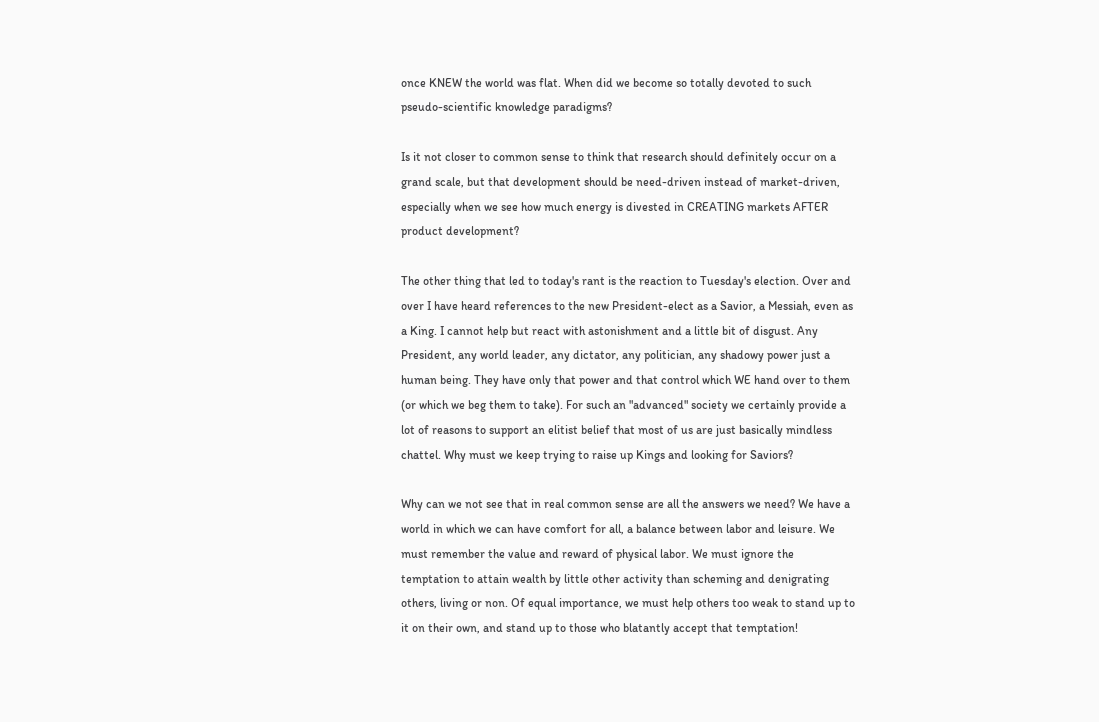once KNEW the world was flat. When did we become so totally devoted to such pseudo-scientific knowledge paradigms?

Is it not closer to common sense to think that research should definitely occur on a grand scale, but that development should be need-driven instead of market-driven, especially when we see how much energy is divested in CREATING markets AFTER product development?

The other thing that led to today's rant is the reaction to Tuesday's election. Over and over I have heard references to the new President-elect as a Savior, a Messiah, even as a King. I cannot help but react with astonishment and a little bit of disgust. Any President, any world leader, any dictator, any politician, any shadowy power just a human being. They have only that power and that control which WE hand over to them (or which we beg them to take). For such an "advanced" society we certainly provide a lot of reasons to support an elitist belief that most of us are just basically mindless chattel. Why must we keep trying to raise up Kings and looking for Saviors?

Why can we not see that in real common sense are all the answers we need? We have a world in which we can have comfort for all, a balance between labor and leisure. We must remember the value and reward of physical labor. We must ignore the temptation to attain wealth by little other activity than scheming and denigrating others, living or non. Of equal importance, we must help others too weak to stand up to it on their own, and stand up to those who blatantly accept that temptation!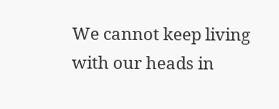We cannot keep living with our heads in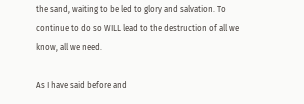the sand, waiting to be led to glory and salvation. To continue to do so WILL lead to the destruction of all we know, all we need.

As I have said before and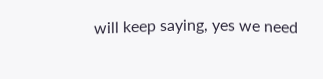will keep saying, yes we need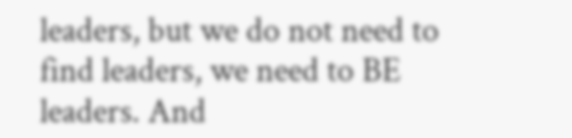leaders, but we do not need to find leaders, we need to BE leaders. And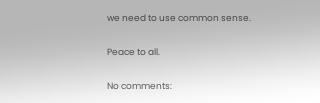we need to use common sense.

Peace to all.

No comments: